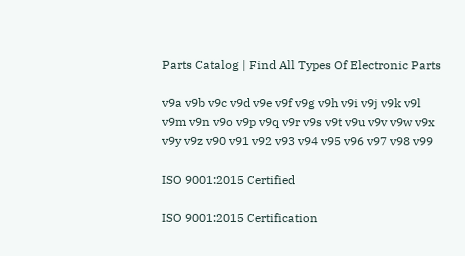Parts Catalog | Find All Types Of Electronic Parts

v9a v9b v9c v9d v9e v9f v9g v9h v9i v9j v9k v9l v9m v9n v9o v9p v9q v9r v9s v9t v9u v9v v9w v9x v9y v9z v90 v91 v92 v93 v94 v95 v96 v97 v98 v99

ISO 9001:2015 Certified

ISO 9001:2015 Certification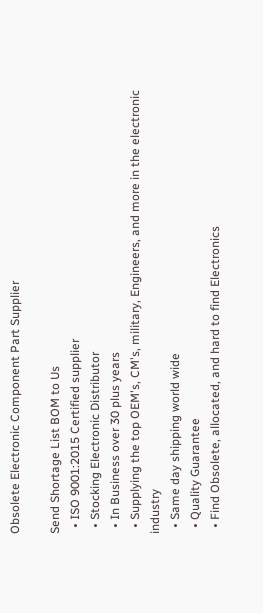Obsolete Electronic Component Part Supplier

Send Shortage List BOM to Us
  • ISO 9001:2015 Certified supplier
  • Stocking Electronic Distributor
  • In Business over 30 plus years
  • Supplying the top OEM's, CM's, military, Engineers, and more in the electronic industry
  • Same day shipping world wide
  • Quality Guarantee
  • Find Obsolete, allocated, and hard to find Electronics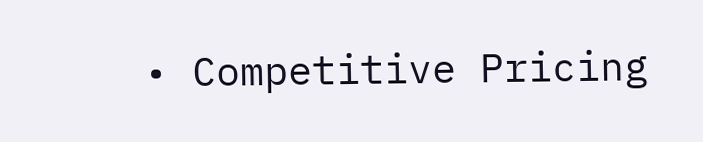• Competitive Pricing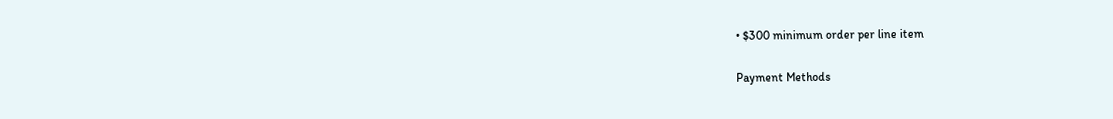• $300 minimum order per line item

Payment Methods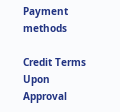Payment methods

Credit Terms Upon Approval